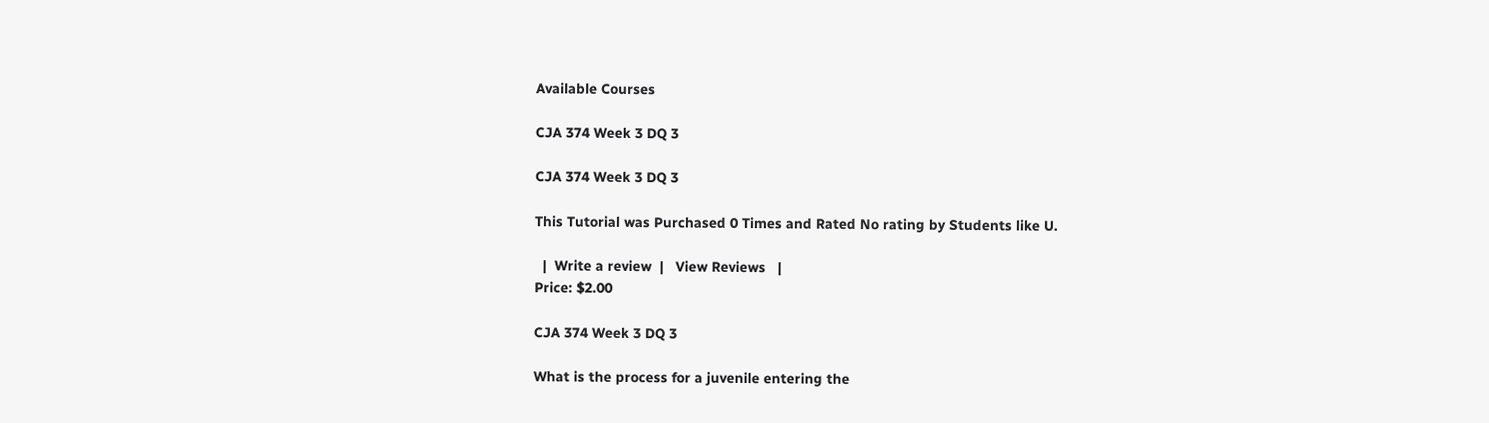Available Courses

CJA 374 Week 3 DQ 3

CJA 374 Week 3 DQ 3

This Tutorial was Purchased 0 Times and Rated No rating by Students like U.

  |  Write a review  |   View Reviews   |
Price: $2.00

CJA 374 Week 3 DQ 3

What is the process for a juvenile entering the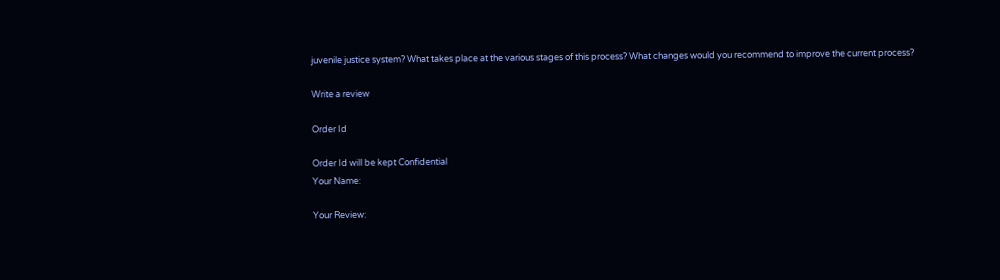juvenile justice system? What takes place at the various stages of this process? What changes would you recommend to improve the current process?

Write a review

Order Id

Order Id will be kept Confidential
Your Name:

Your Review: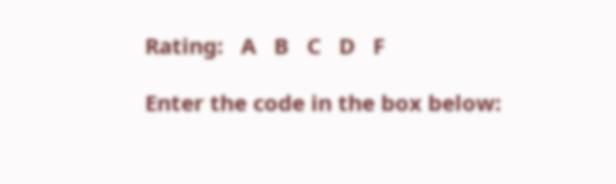Rating:   A   B   C   D   F

Enter the code in the box below: